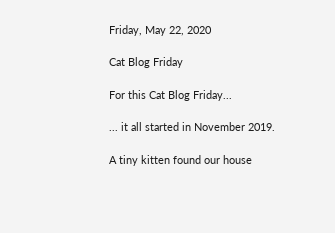Friday, May 22, 2020

Cat Blog Friday

For this Cat Blog Friday...

... it all started in November 2019.

A tiny kitten found our house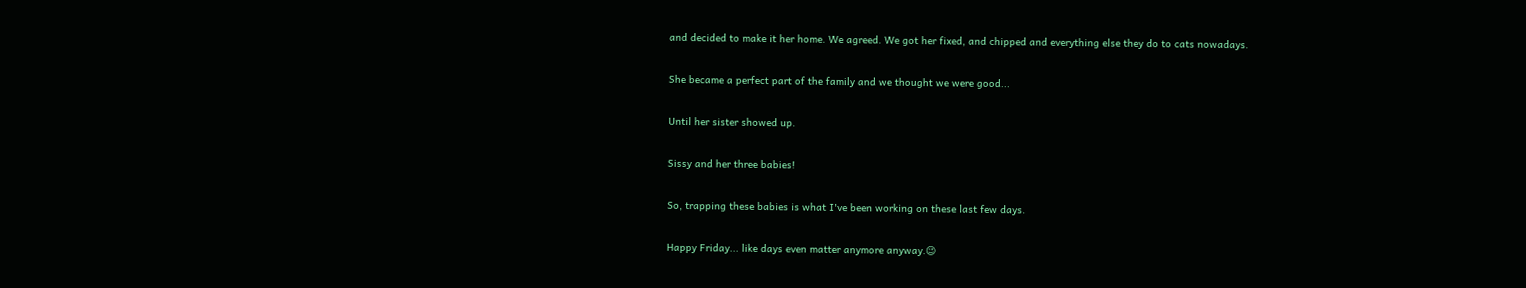and decided to make it her home. We agreed. We got her fixed, and chipped and everything else they do to cats nowadays.

She became a perfect part of the family and we thought we were good...

Until her sister showed up.

Sissy and her three babies!

So, trapping these babies is what I've been working on these last few days.

Happy Friday... like days even matter anymore anyway.😉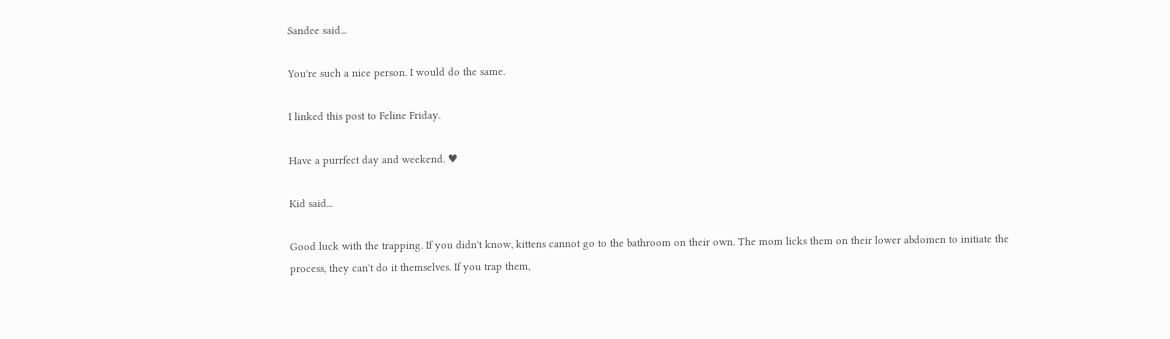Sandee said...

You're such a nice person. I would do the same.

I linked this post to Feline Friday.

Have a purrfect day and weekend. ♥

Kid said...

Good luck with the trapping. If you didn't know, kittens cannot go to the bathroom on their own. The mom licks them on their lower abdomen to initiate the process, they can't do it themselves. If you trap them,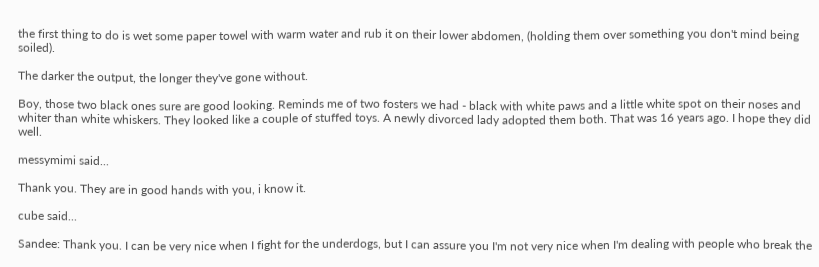the first thing to do is wet some paper towel with warm water and rub it on their lower abdomen, (holding them over something you don't mind being soiled).

The darker the output, the longer they've gone without.

Boy, those two black ones sure are good looking. Reminds me of two fosters we had - black with white paws and a little white spot on their noses and whiter than white whiskers. They looked like a couple of stuffed toys. A newly divorced lady adopted them both. That was 16 years ago. I hope they did well.

messymimi said...

Thank you. They are in good hands with you, i know it.

cube said...

Sandee: Thank you. I can be very nice when I fight for the underdogs, but I can assure you I'm not very nice when I'm dealing with people who break the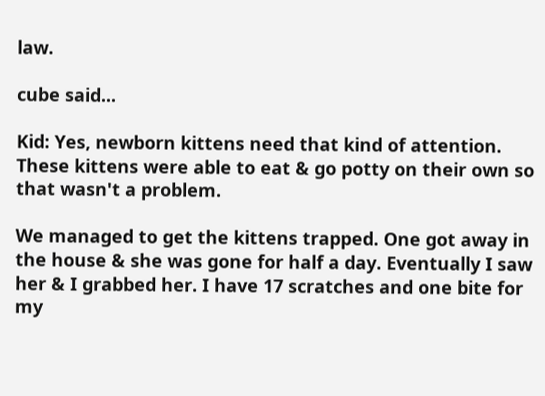law.

cube said...

Kid: Yes, newborn kittens need that kind of attention. These kittens were able to eat & go potty on their own so that wasn't a problem.

We managed to get the kittens trapped. One got away in the house & she was gone for half a day. Eventually I saw her & I grabbed her. I have 17 scratches and one bite for my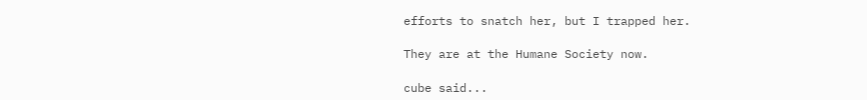efforts to snatch her, but I trapped her.

They are at the Humane Society now.

cube said...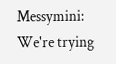Messymini: We're trying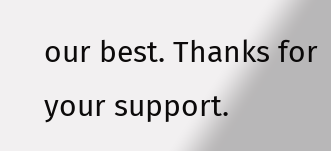our best. Thanks for your support.